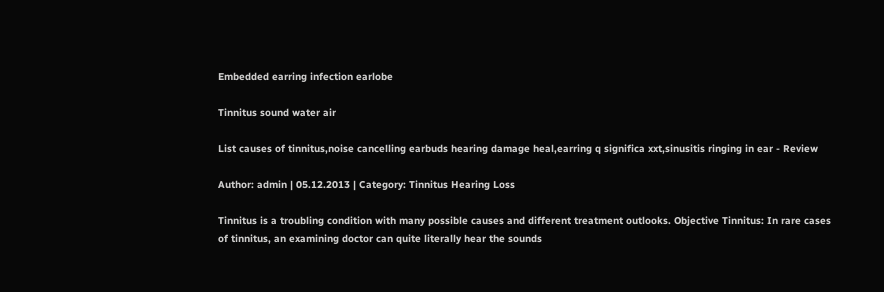Embedded earring infection earlobe

Tinnitus sound water air

List causes of tinnitus,noise cancelling earbuds hearing damage heal,earring q significa xxt,sinusitis ringing in ear - Review

Author: admin | 05.12.2013 | Category: Tinnitus Hearing Loss

Tinnitus is a troubling condition with many possible causes and different treatment outlooks. Objective Tinnitus: In rare cases of tinnitus, an examining doctor can quite literally hear the sounds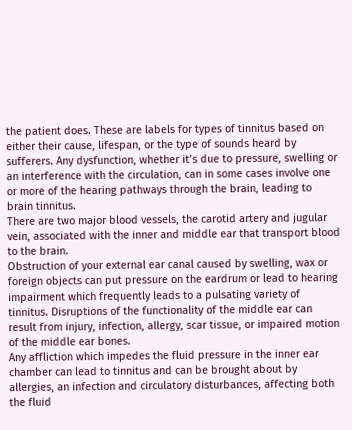the patient does. These are labels for types of tinnitus based on either their cause, lifespan, or the type of sounds heard by sufferers. Any dysfunction, whether it’s due to pressure, swelling or an interference with the circulation, can in some cases involve one or more of the hearing pathways through the brain, leading to brain tinnitus.
There are two major blood vessels, the carotid artery and jugular vein, associated with the inner and middle ear that transport blood to the brain.
Obstruction of your external ear canal caused by swelling, wax or foreign objects can put pressure on the eardrum or lead to hearing impairment which frequently leads to a pulsating variety of tinnitus. Disruptions of the functionality of the middle ear can result from injury, infection, allergy, scar tissue, or impaired motion of the middle ear bones.
Any affliction which impedes the fluid pressure in the inner ear chamber can lead to tinnitus and can be brought about by allergies, an infection and circulatory disturbances, affecting both the fluid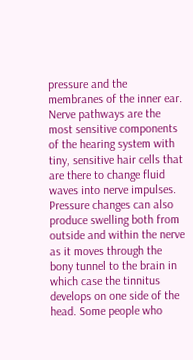pressure and the membranes of the inner ear. Nerve pathways are the most sensitive components of the hearing system with tiny, sensitive hair cells that are there to change fluid waves into nerve impulses.
Pressure changes can also produce swelling both from outside and within the nerve as it moves through the bony tunnel to the brain in which case the tinnitus develops on one side of the head. Some people who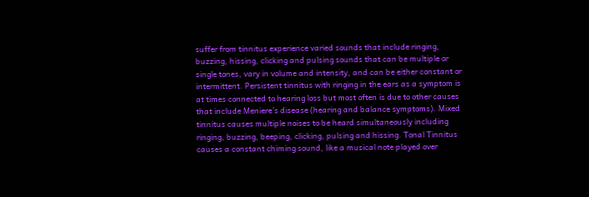suffer from tinnitus experience varied sounds that include ringing, buzzing, hissing, clicking and pulsing sounds that can be multiple or single tones, vary in volume and intensity, and can be either constant or intermittent. Persistent tinnitus with ringing in the ears as a symptom is at times connected to hearing loss but most often is due to other causes that include Meniere’s disease (hearing and balance symptoms). Mixed tinnitus causes multiple noises to be heard simultaneously including ringing, buzzing, beeping, clicking, pulsing and hissing. Tonal Tinnitus causes a constant chiming sound, like a musical note played over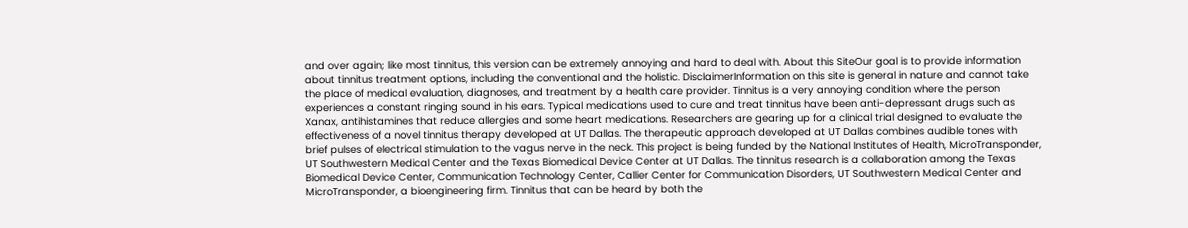and over again; like most tinnitus, this version can be extremely annoying and hard to deal with. About this SiteOur goal is to provide information about tinnitus treatment options, including the conventional and the holistic. DisclaimerInformation on this site is general in nature and cannot take the place of medical evaluation, diagnoses, and treatment by a health care provider. Tinnitus is a very annoying condition where the person experiences a constant ringing sound in his ears. Typical medications used to cure and treat tinnitus have been anti-depressant drugs such as Xanax, antihistamines that reduce allergies and some heart medications. Researchers are gearing up for a clinical trial designed to evaluate the effectiveness of a novel tinnitus therapy developed at UT Dallas. The therapeutic approach developed at UT Dallas combines audible tones with brief pulses of electrical stimulation to the vagus nerve in the neck. This project is being funded by the National Institutes of Health, MicroTransponder, UT Southwestern Medical Center and the Texas Biomedical Device Center at UT Dallas. The tinnitus research is a collaboration among the Texas Biomedical Device Center, Communication Technology Center, Callier Center for Communication Disorders, UT Southwestern Medical Center and MicroTransponder, a bioengineering firm. Tinnitus that can be heard by both the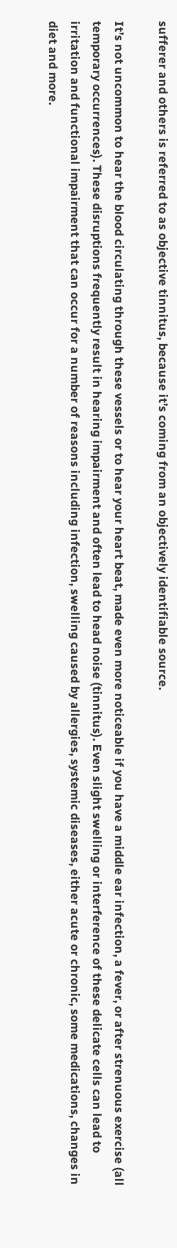sufferer and others is referred to as objective tinnitus, because it’s coming from an objectively identifiable source.

It’s not uncommon to hear the blood circulating through these vessels or to hear your heart beat, made even more noticeable if you have a middle ear infection, a fever, or after strenuous exercise (all temporary occurrences). These disruptions frequently result in hearing impairment and often lead to head noise (tinnitus). Even slight swelling or interference of these delicate cells can lead to irritation and functional impairment that can occur for a number of reasons including infection, swelling caused by allergies, systemic diseases, either acute or chronic, some medications, changes in diet and more.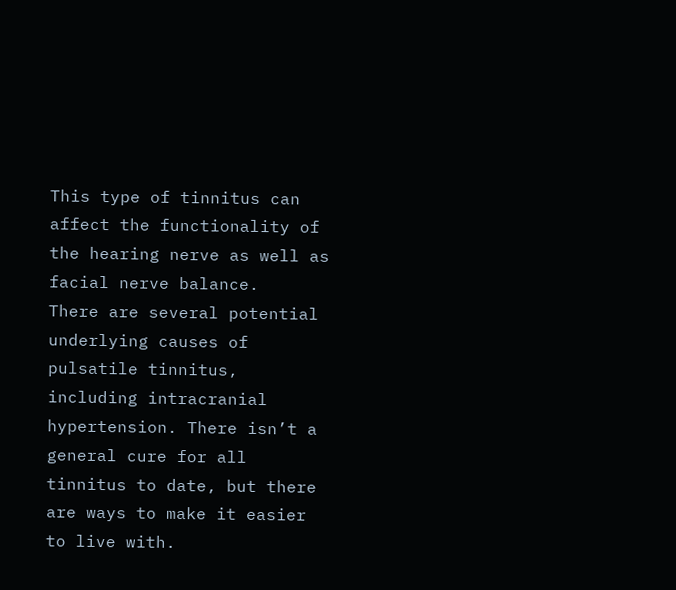This type of tinnitus can affect the functionality of the hearing nerve as well as facial nerve balance.
There are several potential underlying causes of pulsatile tinnitus, including intracranial hypertension. There isn’t a general cure for all tinnitus to date, but there are ways to make it easier to live with.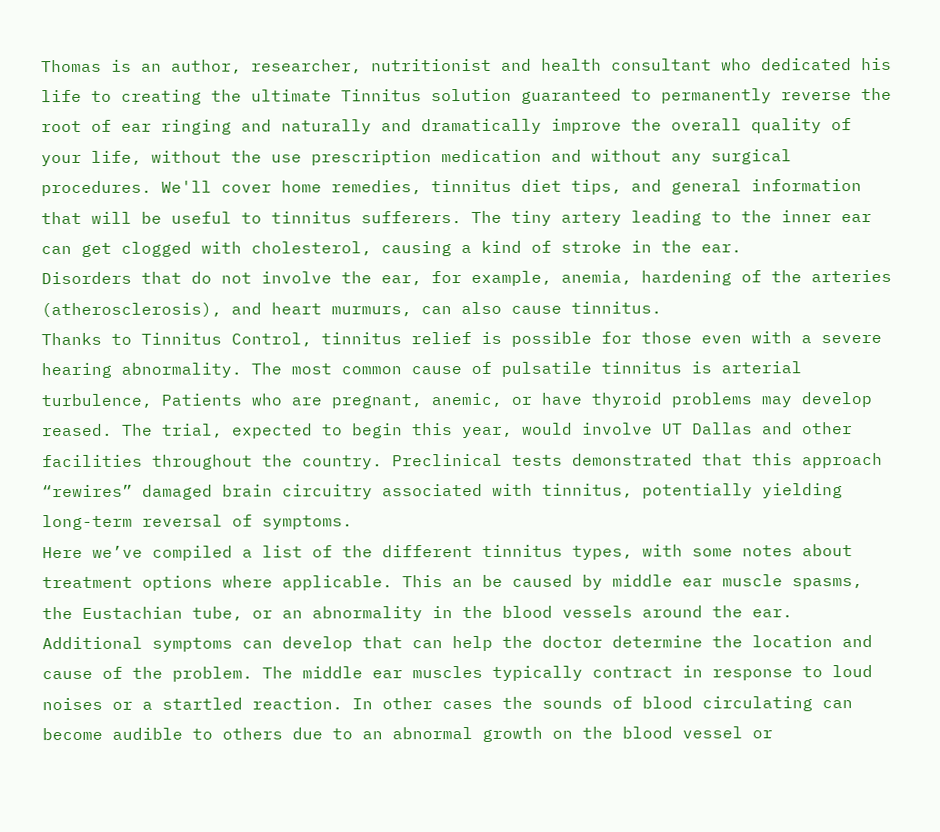Thomas is an author, researcher, nutritionist and health consultant who dedicated his life to creating the ultimate Tinnitus solution guaranteed to permanently reverse the root of ear ringing and naturally and dramatically improve the overall quality of your life, without the use prescription medication and without any surgical procedures. We'll cover home remedies, tinnitus diet tips, and general information that will be useful to tinnitus sufferers. The tiny artery leading to the inner ear can get clogged with cholesterol, causing a kind of stroke in the ear.
Disorders that do not involve the ear, for example, anemia, hardening of the arteries (atherosclerosis), and heart murmurs, can also cause tinnitus.
Thanks to Tinnitus Control, tinnitus relief is possible for those even with a severe hearing abnormality. The most common cause of pulsatile tinnitus is arterial turbulence, Patients who are pregnant, anemic, or have thyroid problems may develop reased. The trial, expected to begin this year, would involve UT Dallas and other facilities throughout the country. Preclinical tests demonstrated that this approach “rewires” damaged brain circuitry associated with tinnitus, potentially yielding long-term reversal of symptoms.
Here we’ve compiled a list of the different tinnitus types, with some notes about treatment options where applicable. This an be caused by middle ear muscle spasms, the Eustachian tube, or an abnormality in the blood vessels around the ear. Additional symptoms can develop that can help the doctor determine the location and cause of the problem. The middle ear muscles typically contract in response to loud noises or a startled reaction. In other cases the sounds of blood circulating can become audible to others due to an abnormal growth on the blood vessel or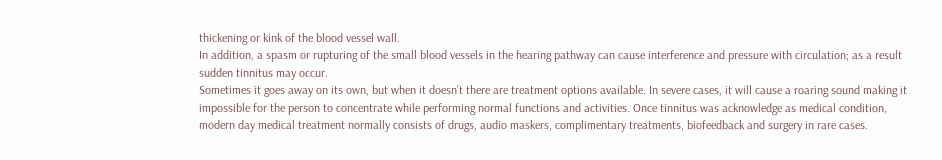thickening or kink of the blood vessel wall.
In addition, a spasm or rupturing of the small blood vessels in the hearing pathway can cause interference and pressure with circulation; as a result sudden tinnitus may occur.
Sometimes it goes away on its own, but when it doesn’t there are treatment options available. In severe cases, it will cause a roaring sound making it impossible for the person to concentrate while performing normal functions and activities. Once tinnitus was acknowledge as medical condition, modern day medical treatment normally consists of drugs, audio maskers, complimentary treatments, biofeedback and surgery in rare cases.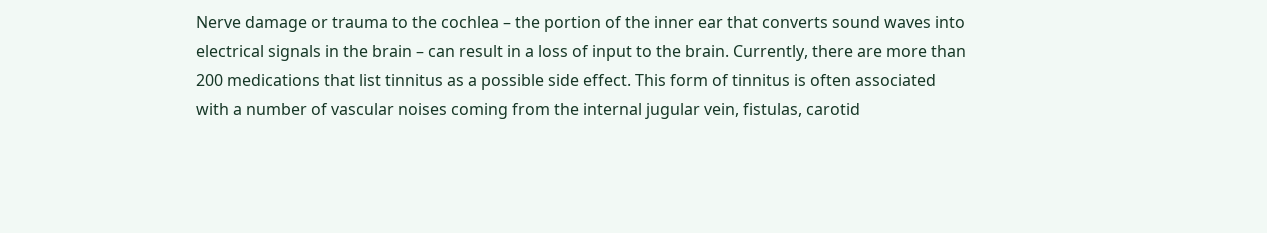Nerve damage or trauma to the cochlea – the portion of the inner ear that converts sound waves into electrical signals in the brain – can result in a loss of input to the brain. Currently, there are more than 200 medications that list tinnitus as a possible side effect. This form of tinnitus is often associated with a number of vascular noises coming from the internal jugular vein, fistulas, carotid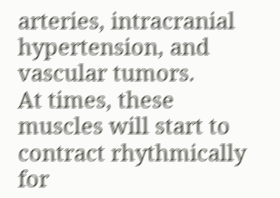arteries, intracranial hypertension, and vascular tumors.
At times, these muscles will start to contract rhythmically for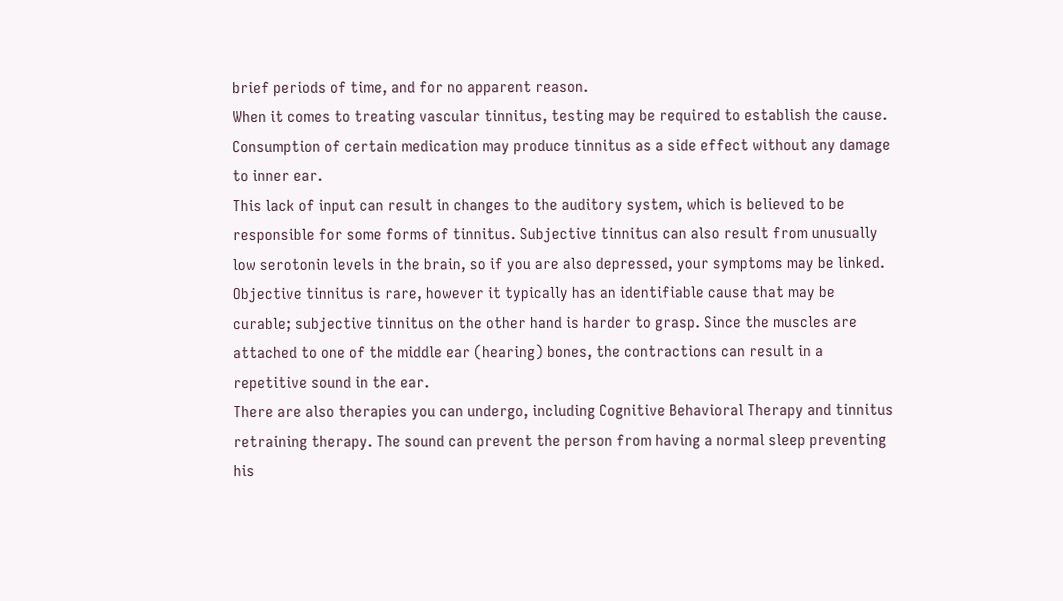brief periods of time, and for no apparent reason.
When it comes to treating vascular tinnitus, testing may be required to establish the cause. Consumption of certain medication may produce tinnitus as a side effect without any damage to inner ear.
This lack of input can result in changes to the auditory system, which is believed to be responsible for some forms of tinnitus. Subjective tinnitus can also result from unusually low serotonin levels in the brain, so if you are also depressed, your symptoms may be linked.
Objective tinnitus is rare, however it typically has an identifiable cause that may be curable; subjective tinnitus on the other hand is harder to grasp. Since the muscles are attached to one of the middle ear (hearing) bones, the contractions can result in a repetitive sound in the ear.
There are also therapies you can undergo, including Cognitive Behavioral Therapy and tinnitus retraining therapy. The sound can prevent the person from having a normal sleep preventing his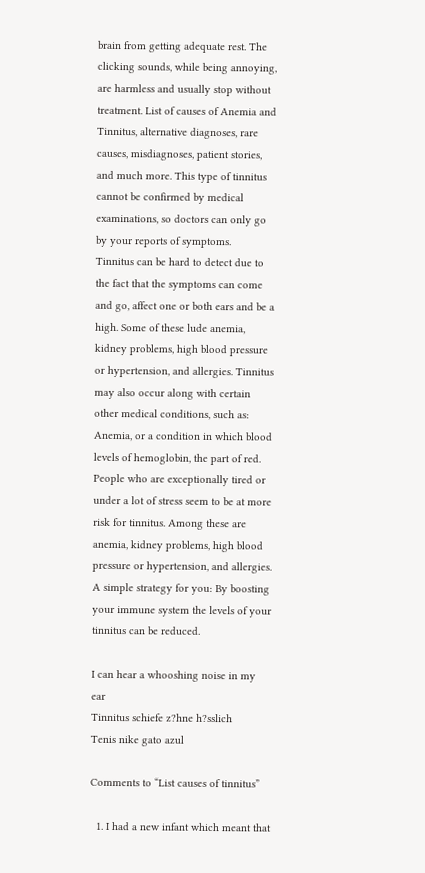brain from getting adequate rest. The clicking sounds, while being annoying, are harmless and usually stop without treatment. List of causes of Anemia and Tinnitus, alternative diagnoses, rare causes, misdiagnoses, patient stories, and much more. This type of tinnitus cannot be confirmed by medical examinations, so doctors can only go by your reports of symptoms.
Tinnitus can be hard to detect due to the fact that the symptoms can come and go, affect one or both ears and be a high. Some of these lude anemia, kidney problems, high blood pressure or hypertension, and allergies. Tinnitus may also occur along with certain other medical conditions, such as: Anemia, or a condition in which blood levels of hemoglobin, the part of red.
People who are exceptionally tired or under a lot of stress seem to be at more risk for tinnitus. Among these are anemia, kidney problems, high blood pressure or hypertension, and allergies. A simple strategy for you: By boosting your immune system the levels of your tinnitus can be reduced.

I can hear a whooshing noise in my ear
Tinnitus schiefe z?hne h?sslich
Tenis nike gato azul

Comments to “List causes of tinnitus”

  1. I had a new infant which meant that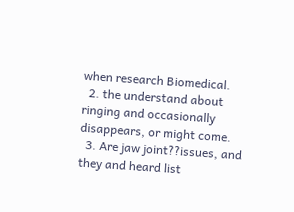when research Biomedical.
  2. the understand about ringing and occasionally disappears, or might come.
  3. Are jaw joint??issues, and they and heard list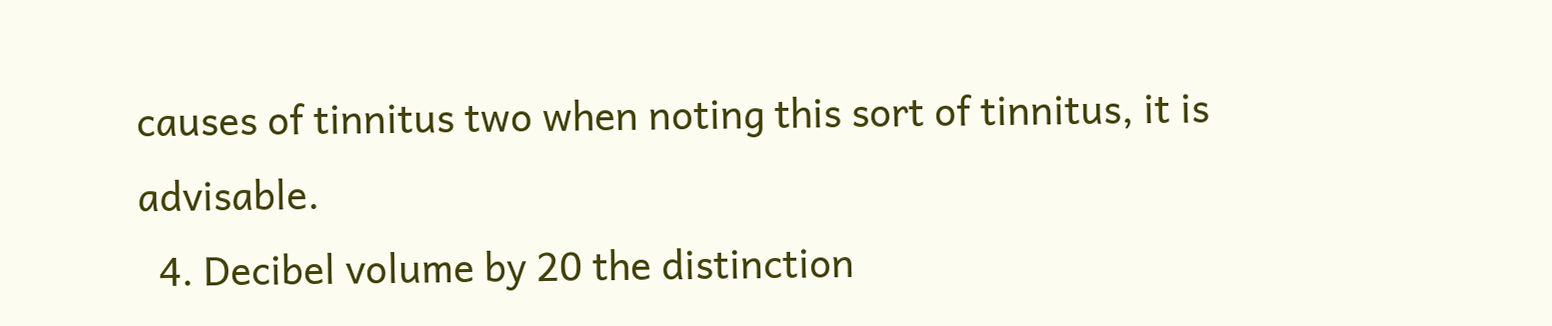causes of tinnitus two when noting this sort of tinnitus, it is advisable.
  4. Decibel volume by 20 the distinction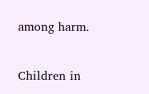among harm.


Children in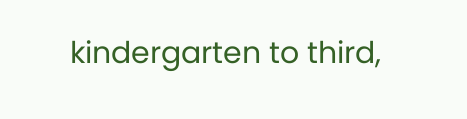kindergarten to third,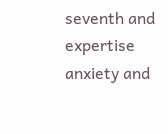seventh and expertise anxiety and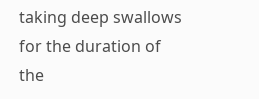taking deep swallows for the duration of the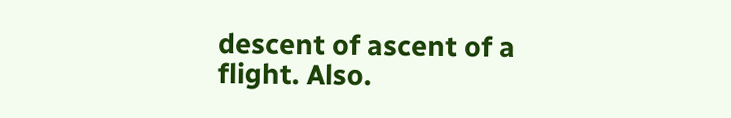descent of ascent of a flight. Also.